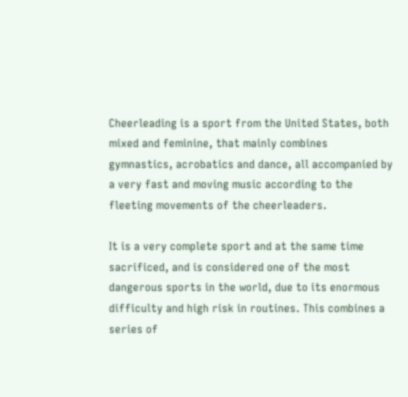Cheerleading is a sport from the United States, both mixed and feminine, that mainly combines gymnastics, acrobatics and dance, all accompanied by a very fast and moving music according to the fleeting movements of the cheerleaders.

It is a very complete sport and at the same time sacrificed, and is considered one of the most dangerous sports in the world, due to its enormous difficulty and high risk in routines. This combines a series of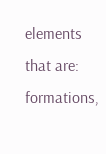elements that are: formations,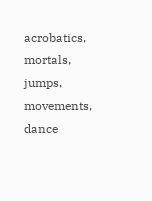acrobatics, mortals, jumps, movements, dance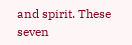and spirit. These seven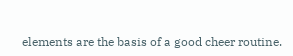elements are the basis of a good cheer routine.